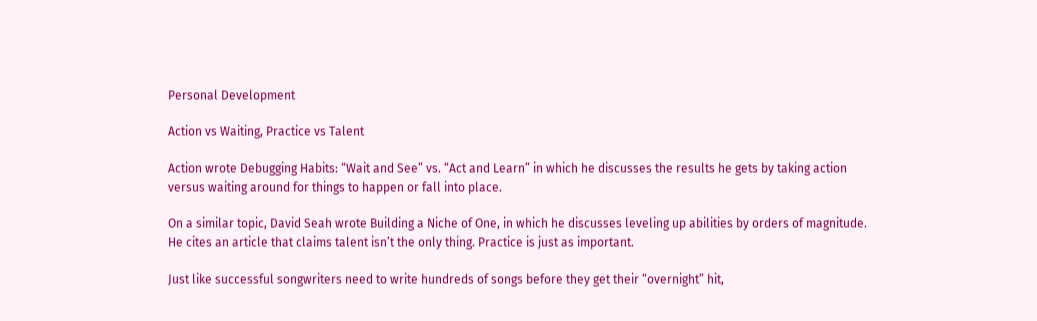Personal Development

Action vs Waiting, Practice vs Talent

Action wrote Debugging Habits: “Wait and See” vs. “Act and Learn” in which he discusses the results he gets by taking action versus waiting around for things to happen or fall into place.

On a similar topic, David Seah wrote Building a Niche of One, in which he discusses leveling up abilities by orders of magnitude. He cites an article that claims talent isn’t the only thing. Practice is just as important.

Just like successful songwriters need to write hundreds of songs before they get their “overnight” hit,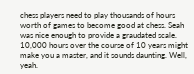chess players need to play thousands of hours worth of games to become good at chess. Seah was nice enough to provide a graudated scale. 10,000 hours over the course of 10 years might make you a master, and it sounds daunting. Well, yeah.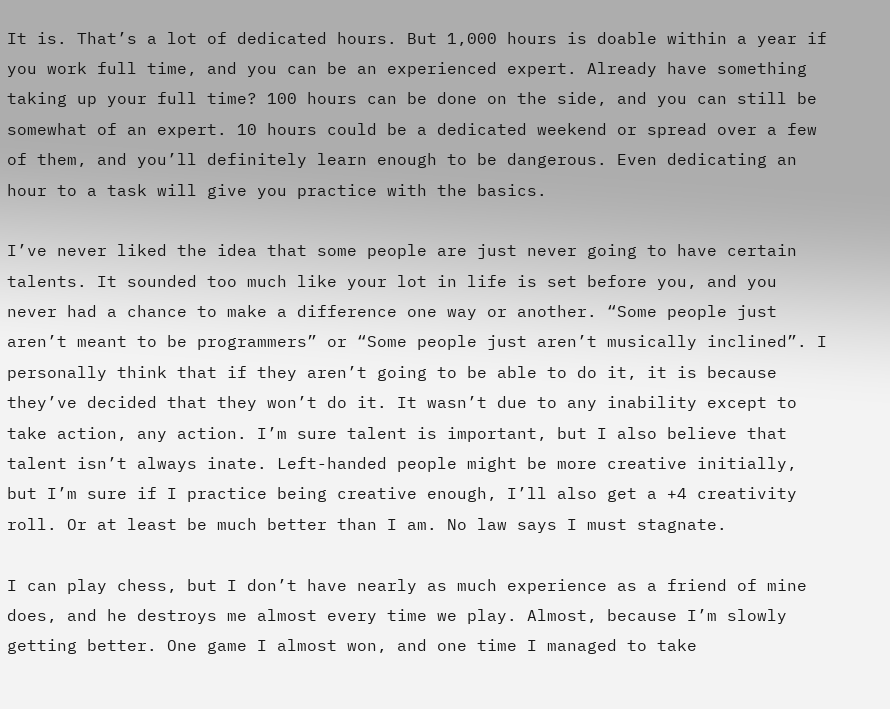It is. That’s a lot of dedicated hours. But 1,000 hours is doable within a year if you work full time, and you can be an experienced expert. Already have something taking up your full time? 100 hours can be done on the side, and you can still be somewhat of an expert. 10 hours could be a dedicated weekend or spread over a few of them, and you’ll definitely learn enough to be dangerous. Even dedicating an hour to a task will give you practice with the basics.

I’ve never liked the idea that some people are just never going to have certain talents. It sounded too much like your lot in life is set before you, and you never had a chance to make a difference one way or another. “Some people just aren’t meant to be programmers” or “Some people just aren’t musically inclined”. I personally think that if they aren’t going to be able to do it, it is because they’ve decided that they won’t do it. It wasn’t due to any inability except to take action, any action. I’m sure talent is important, but I also believe that talent isn’t always inate. Left-handed people might be more creative initially, but I’m sure if I practice being creative enough, I’ll also get a +4 creativity roll. Or at least be much better than I am. No law says I must stagnate.

I can play chess, but I don’t have nearly as much experience as a friend of mine does, and he destroys me almost every time we play. Almost, because I’m slowly getting better. One game I almost won, and one time I managed to take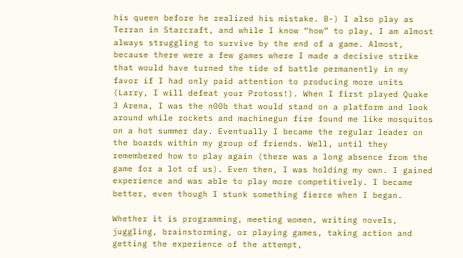his queen before he realized his mistake. B-) I also play as Terran in Starcraft, and while I know “how” to play, I am almost always struggling to survive by the end of a game. Almost, because there were a few games where I made a decisive strike that would have turned the tide of battle permanently in my favor if I had only paid attention to producing more units (Larry, I will defeat your Protoss!). When I first played Quake 3 Arena, I was the n00b that would stand on a platform and look around while rockets and machinegun fire found me like mosquitos on a hot summer day. Eventually I became the regular leader on the boards within my group of friends. Well, until they remembered how to play again (there was a long absence from the game for a lot of us). Even then, I was holding my own. I gained experience and was able to play more competitively. I became better, even though I stunk something fierce when I began.

Whether it is programming, meeting women, writing novels, juggling, brainstorming, or playing games, taking action and getting the experience of the attempt,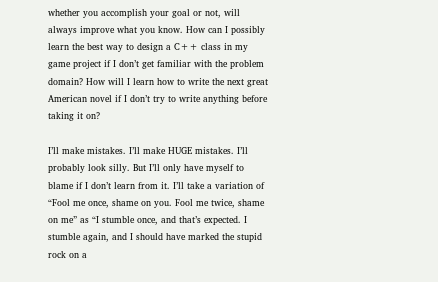whether you accomplish your goal or not, will always improve what you know. How can I possibly learn the best way to design a C++ class in my game project if I don’t get familiar with the problem domain? How will I learn how to write the next great American novel if I don’t try to write anything before taking it on?

I’ll make mistakes. I’ll make HUGE mistakes. I’ll probably look silly. But I’ll only have myself to blame if I don’t learn from it. I’ll take a variation of “Fool me once, shame on you. Fool me twice, shame on me” as “I stumble once, and that’s expected. I stumble again, and I should have marked the stupid rock on a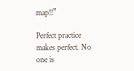map!!”

Perfect practice makes perfect. No one is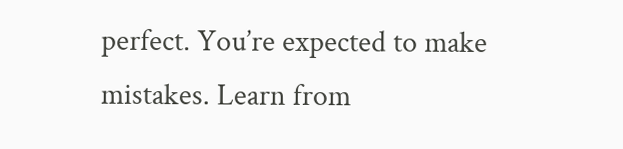perfect. You’re expected to make mistakes. Learn from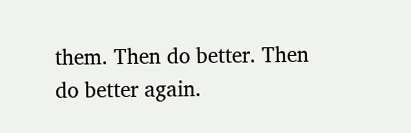them. Then do better. Then do better again.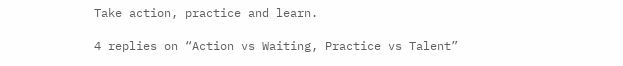Take action, practice and learn.

4 replies on “Action vs Waiting, Practice vs Talent”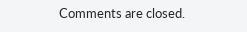Comments are closed.